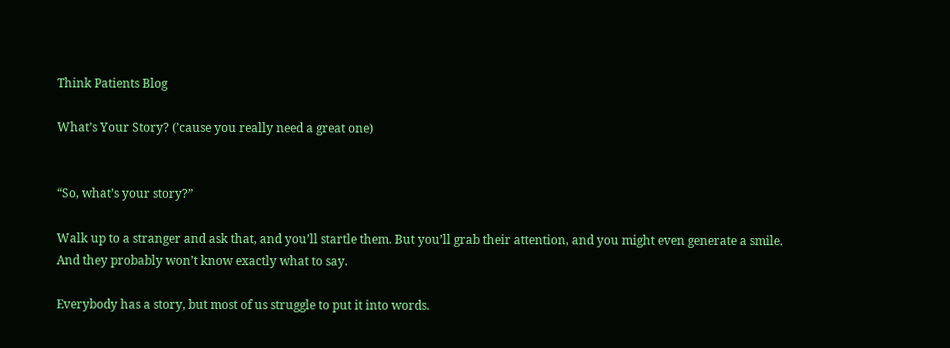Think Patients Blog

What’s Your Story? (’cause you really need a great one)


“So, what’s your story?”

Walk up to a stranger and ask that, and you’ll startle them. But you’ll grab their attention, and you might even generate a smile. And they probably won’t know exactly what to say.

Everybody has a story, but most of us struggle to put it into words.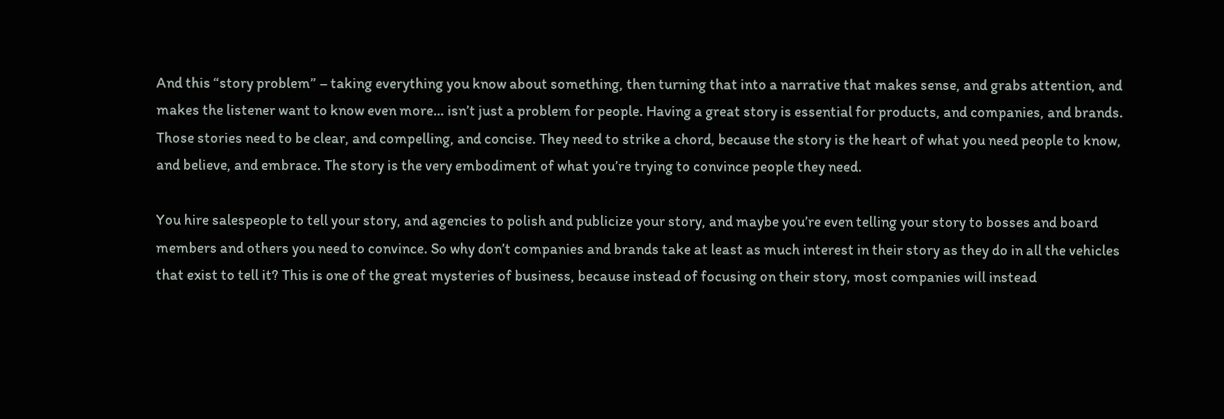And this “story problem” – taking everything you know about something, then turning that into a narrative that makes sense, and grabs attention, and makes the listener want to know even more… isn’t just a problem for people. Having a great story is essential for products, and companies, and brands. Those stories need to be clear, and compelling, and concise. They need to strike a chord, because the story is the heart of what you need people to know, and believe, and embrace. The story is the very embodiment of what you’re trying to convince people they need.

You hire salespeople to tell your story, and agencies to polish and publicize your story, and maybe you’re even telling your story to bosses and board members and others you need to convince. So why don’t companies and brands take at least as much interest in their story as they do in all the vehicles that exist to tell it? This is one of the great mysteries of business, because instead of focusing on their story, most companies will instead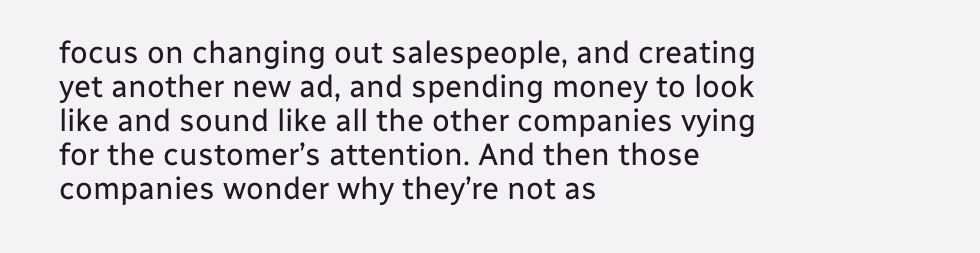focus on changing out salespeople, and creating yet another new ad, and spending money to look like and sound like all the other companies vying for the customer’s attention. And then those companies wonder why they’re not as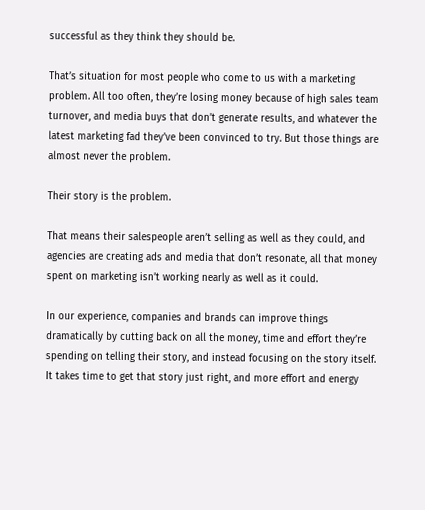successful as they think they should be.

That’s situation for most people who come to us with a marketing problem. All too often, they’re losing money because of high sales team turnover, and media buys that don’t generate results, and whatever the latest marketing fad they’ve been convinced to try. But those things are almost never the problem.

Their story is the problem.

That means their salespeople aren’t selling as well as they could, and agencies are creating ads and media that don’t resonate, all that money spent on marketing isn’t working nearly as well as it could.

In our experience, companies and brands can improve things dramatically by cutting back on all the money, time and effort they’re spending on telling their story, and instead focusing on the story itself. It takes time to get that story just right, and more effort and energy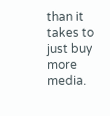than it takes to just buy more media.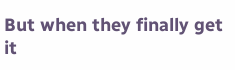But when they finally get it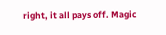right, it all pays off. Magic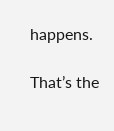happens.

That’s the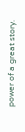power of a great story.